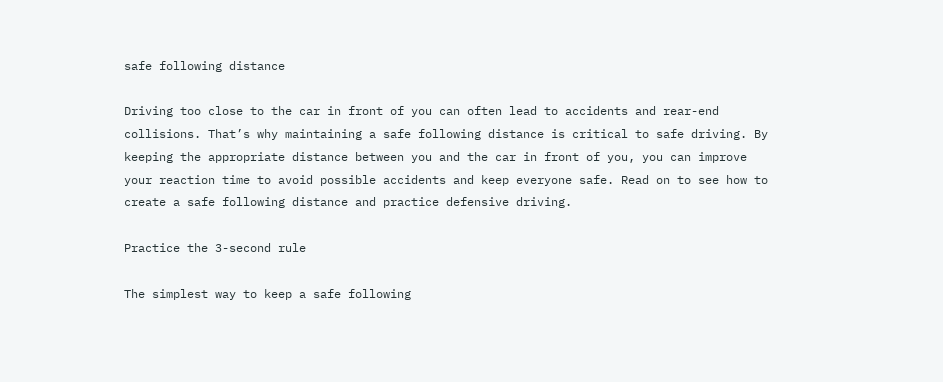safe following distance

Driving too close to the car in front of you can often lead to accidents and rear-end collisions. That’s why maintaining a safe following distance is critical to safe driving. By keeping the appropriate distance between you and the car in front of you, you can improve your reaction time to avoid possible accidents and keep everyone safe. Read on to see how to create a safe following distance and practice defensive driving.

Practice the 3-second rule

The simplest way to keep a safe following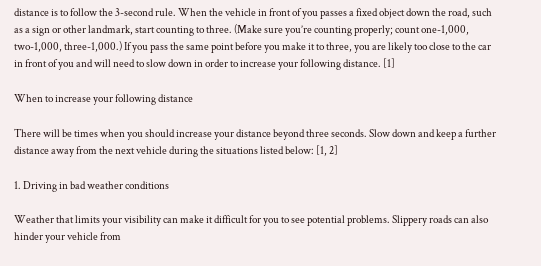distance is to follow the 3-second rule. When the vehicle in front of you passes a fixed object down the road, such as a sign or other landmark, start counting to three. (Make sure you’re counting properly; count one-1,000, two-1,000, three-1,000.) If you pass the same point before you make it to three, you are likely too close to the car in front of you and will need to slow down in order to increase your following distance. [1]

When to increase your following distance

There will be times when you should increase your distance beyond three seconds. Slow down and keep a further distance away from the next vehicle during the situations listed below: [1, 2]

1. Driving in bad weather conditions

Weather that limits your visibility can make it difficult for you to see potential problems. Slippery roads can also hinder your vehicle from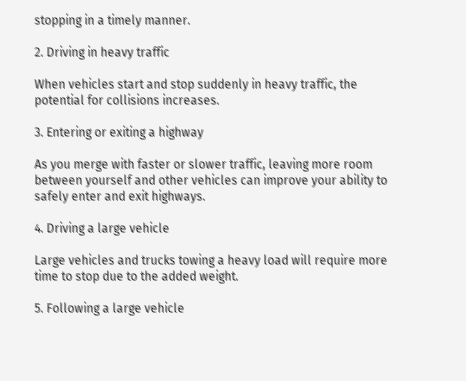stopping in a timely manner.

2. Driving in heavy traffic

When vehicles start and stop suddenly in heavy traffic, the potential for collisions increases.

3. Entering or exiting a highway

As you merge with faster or slower traffic, leaving more room between yourself and other vehicles can improve your ability to safely enter and exit highways.

4. Driving a large vehicle

Large vehicles and trucks towing a heavy load will require more time to stop due to the added weight.

5. Following a large vehicle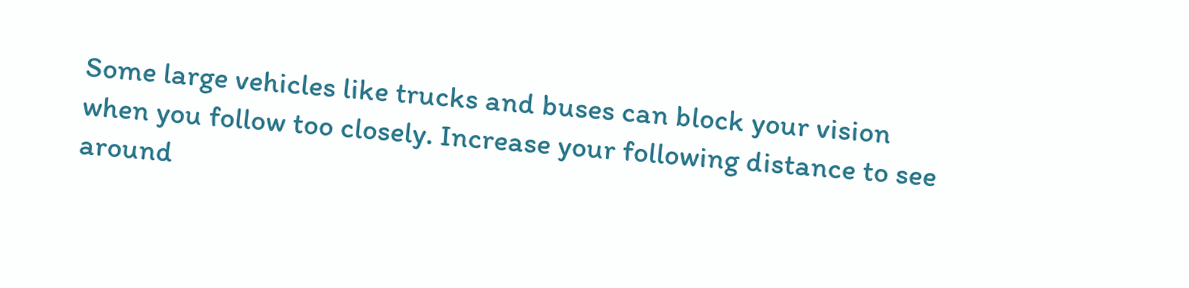Some large vehicles like trucks and buses can block your vision when you follow too closely. Increase your following distance to see around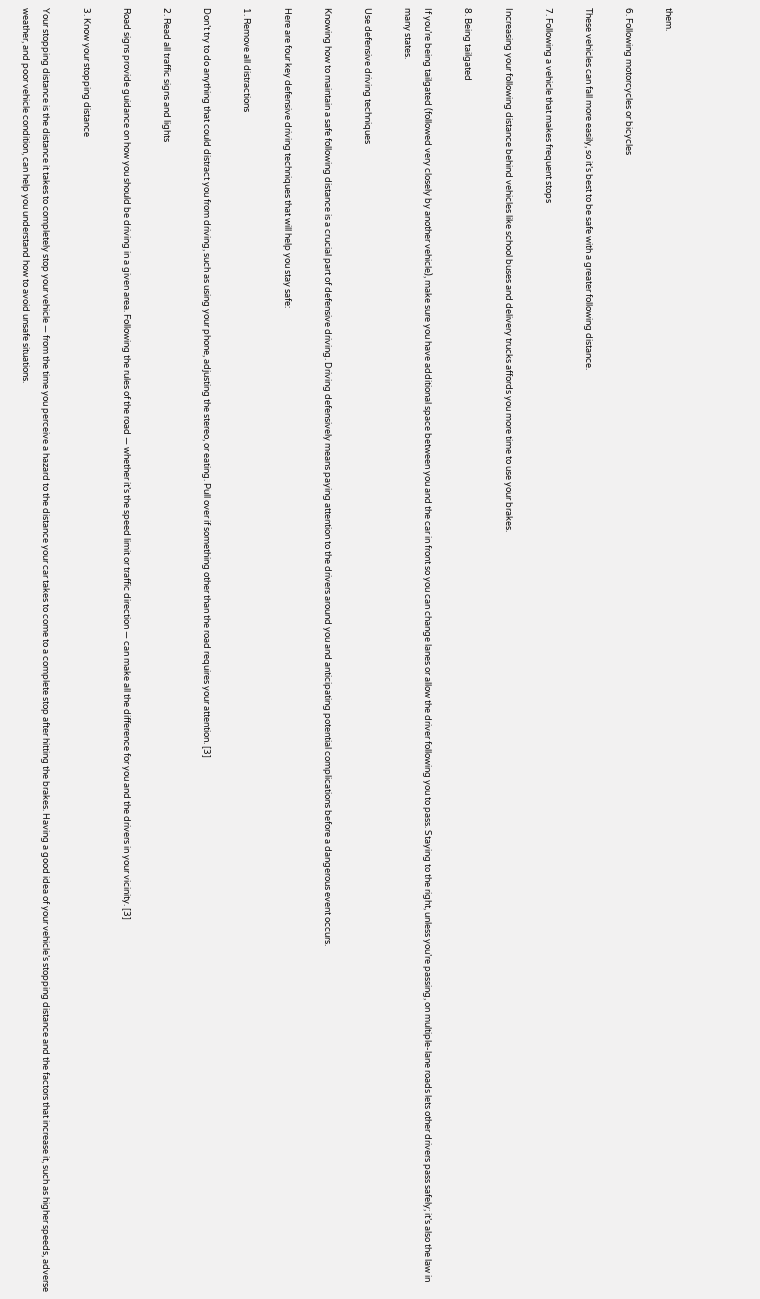them.

6. Following motorcycles or bicycles

These vehicles can fall more easily, so it’s best to be safe with a greater following distance.

7. Following a vehicle that makes frequent stops

Increasing your following distance behind vehicles like school buses and delivery trucks affords you more time to use your brakes.

8. Being tailgated

If you’re being tailgated (followed very closely by another vehicle), make sure you have additional space between you and the car in front so you can change lanes or allow the driver following you to pass. Staying to the right, unless you’re passing, on multiple-lane roads lets other drivers pass safely; it’s also the law in many states.

Use defensive driving techniques

Knowing how to maintain a safe following distance is a crucial part of defensive driving. Driving defensively means paying attention to the drivers around you and anticipating potential complications before a dangerous event occurs.

Here are four key defensive driving techniques that will help you stay safe:

1. Remove all distractions

Don’t try to do anything that could distract you from driving, such as using your phone, adjusting the stereo, or eating. Pull over if something other than the road requires your attention. [3]

2. Read all traffic signs and lights

Road signs provide guidance on how you should be driving in a given area. Following the rules of the road — whether it’s the speed limit or traffic direction — can make all the difference for you and the drivers in your vicinity. [3]

3. Know your stopping distance

Your stopping distance is the distance it takes to completely stop your vehicle — from the time you perceive a hazard to the distance your car takes to come to a complete stop after hitting the brakes. Having a good idea of your vehicle’s stopping distance and the factors that increase it, such as higher speeds, adverse weather, and poor vehicle condition, can help you understand how to avoid unsafe situations.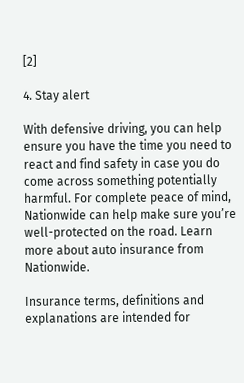[2]

4. Stay alert

With defensive driving, you can help ensure you have the time you need to react and find safety in case you do come across something potentially harmful. For complete peace of mind, Nationwide can help make sure you’re well-protected on the road. Learn more about auto insurance from Nationwide.

Insurance terms, definitions and explanations are intended for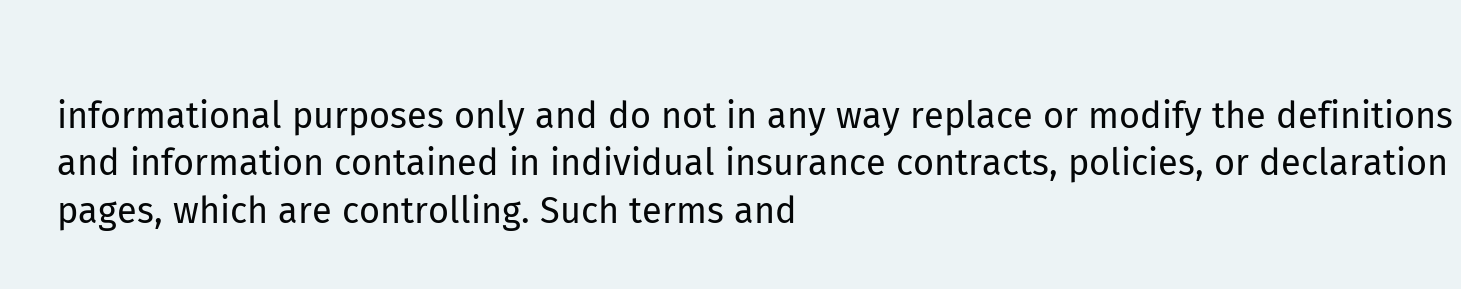informational purposes only and do not in any way replace or modify the definitions and information contained in individual insurance contracts, policies, or declaration pages, which are controlling. Such terms and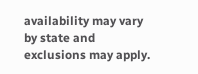availability may vary by state and exclusions may apply.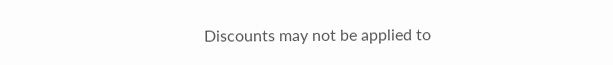Discounts may not be applied to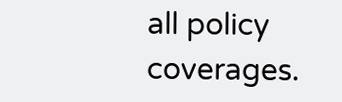all policy coverages.